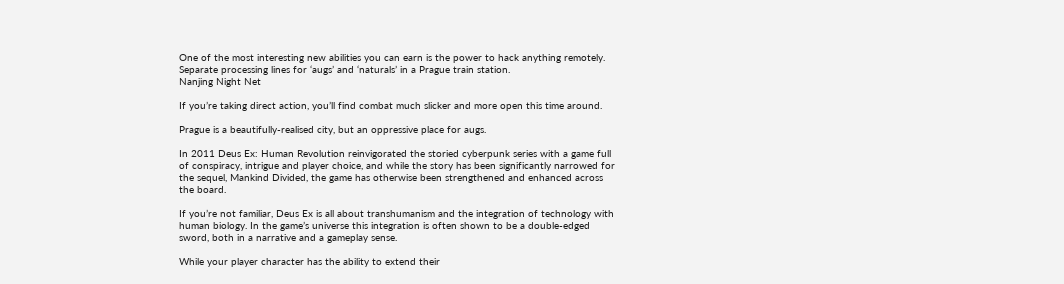One of the most interesting new abilities you can earn is the power to hack anything remotely. Separate processing lines for ‘augs’ and ‘naturals’ in a Prague train station.
Nanjing Night Net

If you’re taking direct action, you’ll find combat much slicker and more open this time around.

Prague is a beautifully-realised city, but an oppressive place for augs.

In 2011 Deus Ex: Human Revolution reinvigorated the storied cyberpunk series with a game full of conspiracy, intrigue and player choice, and while the story has been significantly narrowed for the sequel, Mankind Divided, the game has otherwise been strengthened and enhanced across the board.

If you’re not familiar, Deus Ex is all about transhumanism and the integration of technology with human biology. In the game’s universe this integration is often shown to be a double-edged sword, both in a narrative and a gameplay sense.

While your player character has the ability to extend their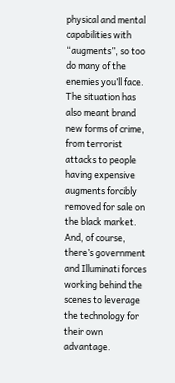physical and mental capabilities with “augments”, so too do many of the enemies you’ll face. The situation has also meant brand new forms of crime, from terrorist attacks to people having expensive augments forcibly removed for sale on the black market. And, of course, there’s government and Illuminati forces working behind the scenes to leverage the technology for their own advantage.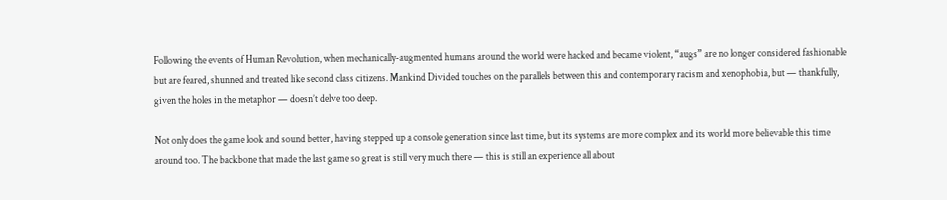Following the events of Human Revolution, when mechanically-augmented humans around the world were hacked and became violent, “augs” are no longer considered fashionable but are feared, shunned and treated like second class citizens. Mankind Divided touches on the parallels between this and contemporary racism and xenophobia, but — thankfully, given the holes in the metaphor — doesn’t delve too deep.

Not only does the game look and sound better, having stepped up a console generation since last time, but its systems are more complex and its world more believable this time around too. The backbone that made the last game so great is still very much there — this is still an experience all about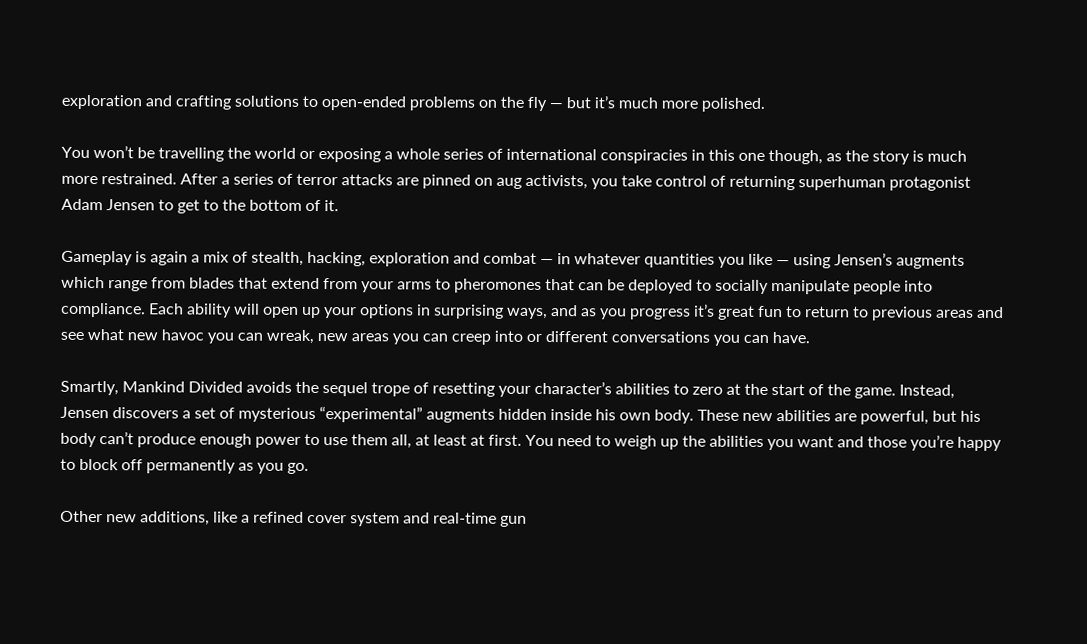exploration and crafting solutions to open-ended problems on the fly — but it’s much more polished.

You won’t be travelling the world or exposing a whole series of international conspiracies in this one though, as the story is much more restrained. After a series of terror attacks are pinned on aug activists, you take control of returning superhuman protagonist Adam Jensen to get to the bottom of it.

Gameplay is again a mix of stealth, hacking, exploration and combat — in whatever quantities you like — using Jensen’s augments which range from blades that extend from your arms to pheromones that can be deployed to socially manipulate people into compliance. Each ability will open up your options in surprising ways, and as you progress it’s great fun to return to previous areas and see what new havoc you can wreak, new areas you can creep into or different conversations you can have.

Smartly, Mankind Divided avoids the sequel trope of resetting your character’s abilities to zero at the start of the game. Instead, Jensen discovers a set of mysterious “experimental” augments hidden inside his own body. These new abilities are powerful, but his body can’t produce enough power to use them all, at least at first. You need to weigh up the abilities you want and those you’re happy to block off permanently as you go.

Other new additions, like a refined cover system and real-time gun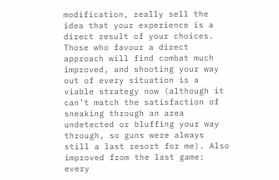modification, really sell the idea that your experience is a direct result of your choices. Those who favour a direct approach will find combat much improved, and shooting your way out of every situation is a viable strategy now (although it can’t match the satisfaction of sneaking through an area undetected or bluffing your way through, so guns were always still a last resort for me). Also improved from the last game: every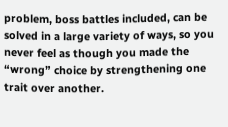problem, boss battles included, can be solved in a large variety of ways, so you never feel as though you made the “wrong” choice by strengthening one trait over another.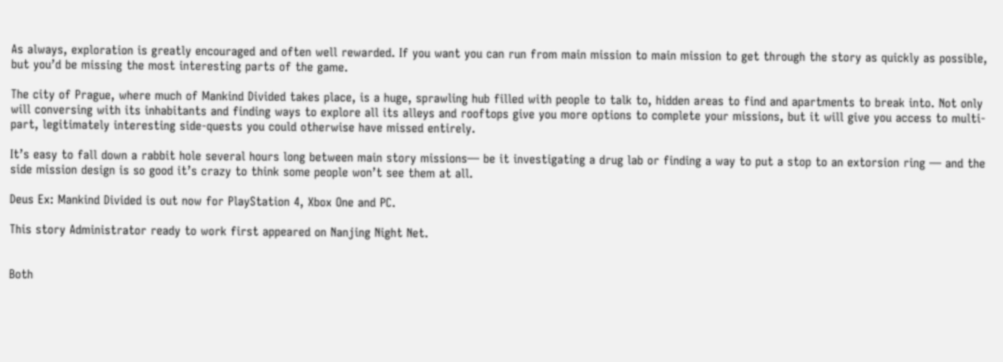As always, exploration is greatly encouraged and often well rewarded. If you want you can run from main mission to main mission to get through the story as quickly as possible, but you’d be missing the most interesting parts of the game.

The city of Prague, where much of Mankind Divided takes place, is a huge, sprawling hub filled with people to talk to, hidden areas to find and apartments to break into. Not only will conversing with its inhabitants and finding ways to explore all its alleys and rooftops give you more options to complete your missions, but it will give you access to multi-part, legitimately interesting side-quests you could otherwise have missed entirely.

It’s easy to fall down a rabbit hole several hours long between main story missions— be it investigating a drug lab or finding a way to put a stop to an extorsion ring — and the side mission design is so good it’s crazy to think some people won’t see them at all.

Deus Ex: Mankind Divided is out now for PlayStation 4, Xbox One and PC.

This story Administrator ready to work first appeared on Nanjing Night Net.


Both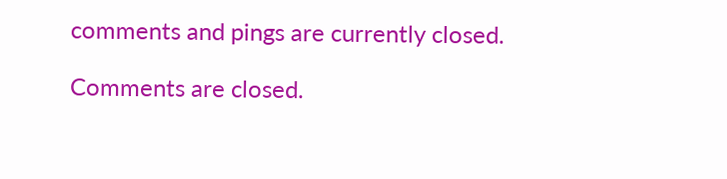comments and pings are currently closed.

Comments are closed.